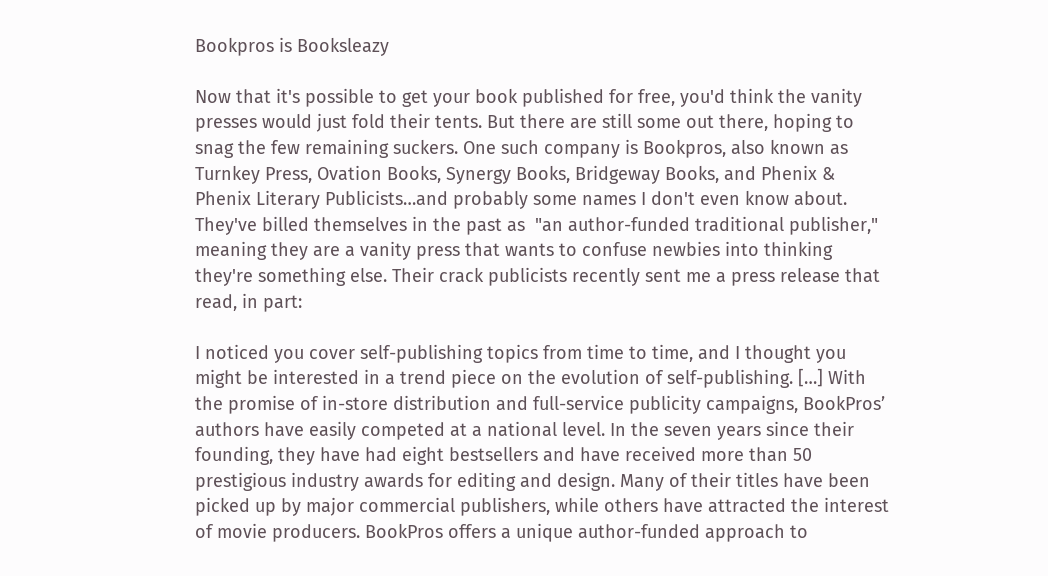Bookpros is Booksleazy

Now that it's possible to get your book published for free, you'd think the vanity presses would just fold their tents. But there are still some out there, hoping to snag the few remaining suckers. One such company is Bookpros, also known as Turnkey Press, Ovation Books, Synergy Books, Bridgeway Books, and Phenix & Phenix Literary Publicists…and probably some names I don't even know about. They've billed themselves in the past as  "an author-funded traditional publisher," meaning they are a vanity press that wants to confuse newbies into thinking they're something else. Their crack publicists recently sent me a press release that read, in part:

I noticed you cover self-publishing topics from time to time, and I thought you might be interested in a trend piece on the evolution of self-publishing. […] With the promise of in-store distribution and full-service publicity campaigns, BookPros’ authors have easily competed at a national level. In the seven years since their founding, they have had eight bestsellers and have received more than 50 prestigious industry awards for editing and design. Many of their titles have been picked up by major commercial publishers, while others have attracted the interest of movie producers. BookPros offers a unique author-funded approach to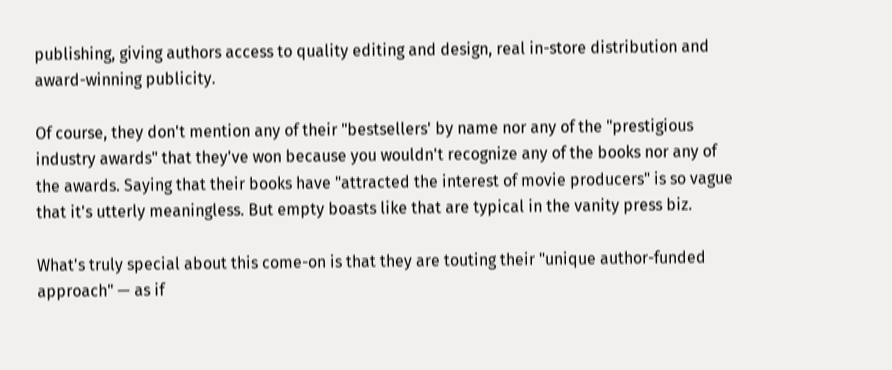publishing, giving authors access to quality editing and design, real in-store distribution and award-winning publicity.

Of course, they don't mention any of their "bestsellers' by name nor any of the "prestigious industry awards" that they've won because you wouldn't recognize any of the books nor any of the awards. Saying that their books have "attracted the interest of movie producers" is so vague that it's utterly meaningless. But empty boasts like that are typical in the vanity press biz.

What's truly special about this come-on is that they are touting their "unique author-funded approach" — as if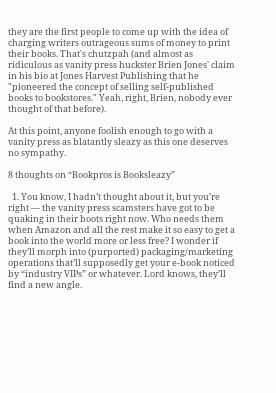they are the first people to come up with the idea of charging writers outrageous sums of money to print their books. That's chutzpah (and almost as ridiculous as vanity press huckster Brien Jones' claim in his bio at Jones Harvest Publishing that he "pioneered the concept of selling self-published books to bookstores." Yeah, right, Brien, nobody ever thought of that before).

At this point, anyone foolish enough to go with a vanity press as blatantly sleazy as this one deserves no sympathy.

8 thoughts on “Bookpros is Booksleazy”

  1. You know, I hadn’t thought about it, but you’re right — the vanity press scamsters have got to be quaking in their boots right now. Who needs them when Amazon and all the rest make it so easy to get a book into the world more or less free? I wonder if they’ll morph into (purported) packaging/marketing operations that’ll supposedly get your e-book noticed by “industry VIPs” or whatever. Lord knows, they’ll find a new angle.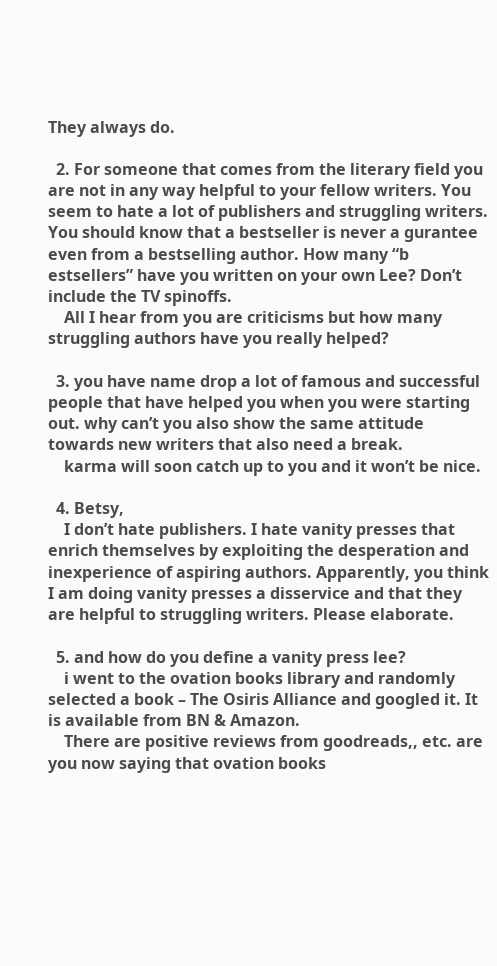They always do.

  2. For someone that comes from the literary field you are not in any way helpful to your fellow writers. You seem to hate a lot of publishers and struggling writers. You should know that a bestseller is never a gurantee even from a bestselling author. How many “b estsellers” have you written on your own Lee? Don’t include the TV spinoffs.
    All I hear from you are criticisms but how many struggling authors have you really helped?

  3. you have name drop a lot of famous and successful people that have helped you when you were starting out. why can’t you also show the same attitude towards new writers that also need a break.
    karma will soon catch up to you and it won’t be nice.

  4. Betsy,
    I don’t hate publishers. I hate vanity presses that enrich themselves by exploiting the desperation and inexperience of aspiring authors. Apparently, you think I am doing vanity presses a disservice and that they are helpful to struggling writers. Please elaborate.

  5. and how do you define a vanity press lee?
    i went to the ovation books library and randomly selected a book – The Osiris Alliance and googled it. It is available from BN & Amazon.
    There are positive reviews from goodreads,, etc. are you now saying that ovation books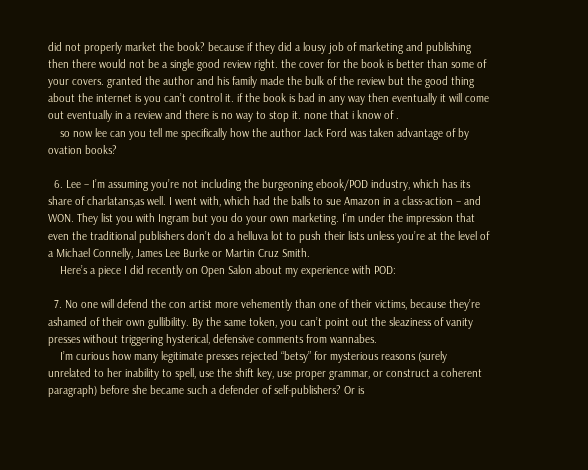did not properly market the book? because if they did a lousy job of marketing and publishing then there would not be a single good review right. the cover for the book is better than some of your covers. granted the author and his family made the bulk of the review but the good thing about the internet is you can’t control it. if the book is bad in any way then eventually it will come out eventually in a review and there is no way to stop it. none that i know of .
    so now lee can you tell me specifically how the author Jack Ford was taken advantage of by ovation books?

  6. Lee – I’m assuming you’re not including the burgeoning ebook/POD industry, which has its share of charlatans,as well. I went with, which had the balls to sue Amazon in a class-action – and WON. They list you with Ingram but you do your own marketing. I’m under the impression that even the traditional publishers don’t do a helluva lot to push their lists unless you’re at the level of a Michael Connelly, James Lee Burke or Martin Cruz Smith.
    Here’s a piece I did recently on Open Salon about my experience with POD:

  7. No one will defend the con artist more vehemently than one of their victims, because they’re ashamed of their own gullibility. By the same token, you can’t point out the sleaziness of vanity presses without triggering hysterical, defensive comments from wannabes.
    I’m curious how many legitimate presses rejected “betsy” for mysterious reasons (surely unrelated to her inability to spell, use the shift key, use proper grammar, or construct a coherent paragraph) before she became such a defender of self-publishers? Or is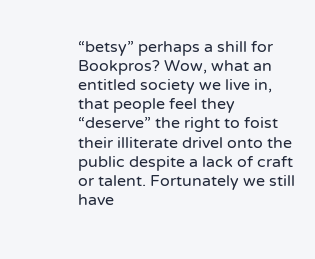“betsy” perhaps a shill for Bookpros? Wow, what an entitled society we live in, that people feel they “deserve” the right to foist their illiterate drivel onto the public despite a lack of craft or talent. Fortunately we still have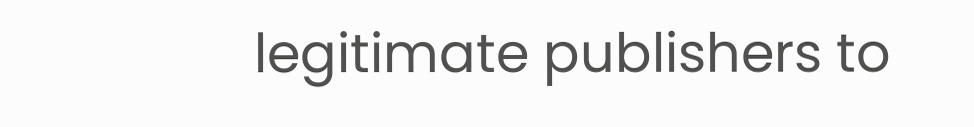legitimate publishers to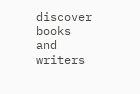discover books and writers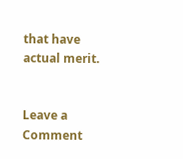that have actual merit.


Leave a Comment